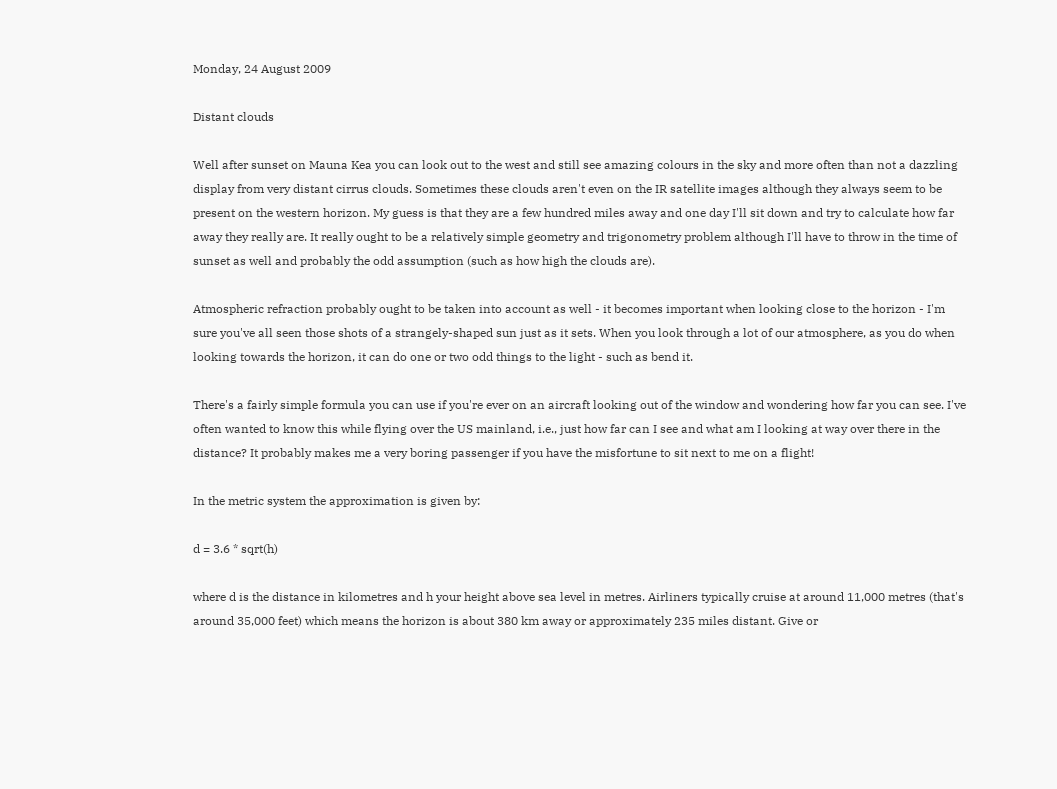Monday, 24 August 2009

Distant clouds

Well after sunset on Mauna Kea you can look out to the west and still see amazing colours in the sky and more often than not a dazzling display from very distant cirrus clouds. Sometimes these clouds aren't even on the IR satellite images although they always seem to be present on the western horizon. My guess is that they are a few hundred miles away and one day I'll sit down and try to calculate how far away they really are. It really ought to be a relatively simple geometry and trigonometry problem although I'll have to throw in the time of sunset as well and probably the odd assumption (such as how high the clouds are).

Atmospheric refraction probably ought to be taken into account as well - it becomes important when looking close to the horizon - I'm sure you've all seen those shots of a strangely-shaped sun just as it sets. When you look through a lot of our atmosphere, as you do when looking towards the horizon, it can do one or two odd things to the light - such as bend it.

There's a fairly simple formula you can use if you're ever on an aircraft looking out of the window and wondering how far you can see. I've often wanted to know this while flying over the US mainland, i.e., just how far can I see and what am I looking at way over there in the distance? It probably makes me a very boring passenger if you have the misfortune to sit next to me on a flight!

In the metric system the approximation is given by:

d = 3.6 * sqrt(h)

where d is the distance in kilometres and h your height above sea level in metres. Airliners typically cruise at around 11,000 metres (that's around 35,000 feet) which means the horizon is about 380 km away or approximately 235 miles distant. Give or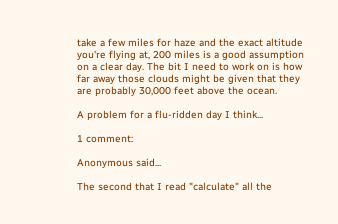take a few miles for haze and the exact altitude you're flying at, 200 miles is a good assumption on a clear day. The bit I need to work on is how far away those clouds might be given that they are probably 30,000 feet above the ocean.

A problem for a flu-ridden day I think...

1 comment:

Anonymous said...

The second that I read "calculate" all the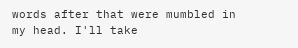words after that were mumbled in my head. I'll take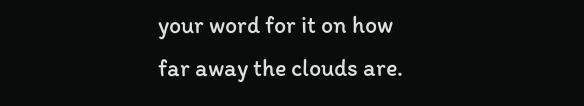your word for it on how far away the clouds are.